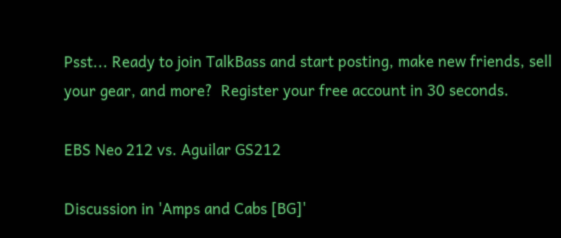Psst... Ready to join TalkBass and start posting, make new friends, sell your gear, and more?  Register your free account in 30 seconds.

EBS Neo 212 vs. Aguilar GS212

Discussion in 'Amps and Cabs [BG]'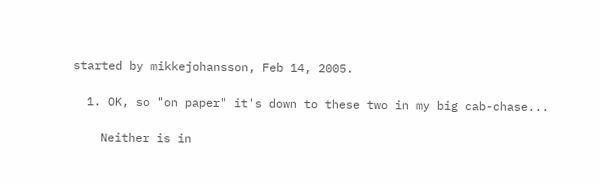started by mikkejohansson, Feb 14, 2005.

  1. OK, so "on paper" it's down to these two in my big cab-chase...

    Neither is in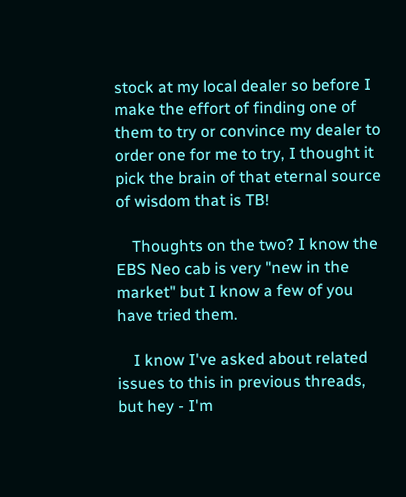stock at my local dealer so before I make the effort of finding one of them to try or convince my dealer to order one for me to try, I thought it pick the brain of that eternal source of wisdom that is TB!

    Thoughts on the two? I know the EBS Neo cab is very "new in the market" but I know a few of you have tried them.

    I know I've asked about related issues to this in previous threads, but hey - I'm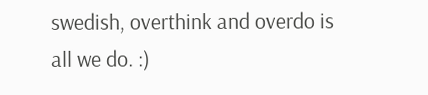swedish, overthink and overdo is all we do. :)